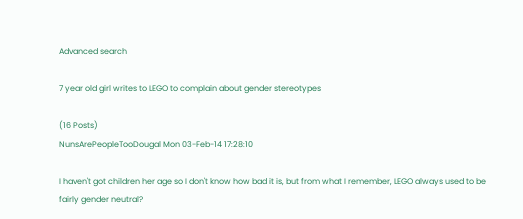Advanced search

7 year old girl writes to LEGO to complain about gender stereotypes

(16 Posts)
NunsArePeopleTooDougal Mon 03-Feb-14 17:28:10

I haven't got children her age so I don't know how bad it is, but from what I remember, LEGO always used to be fairly gender neutral?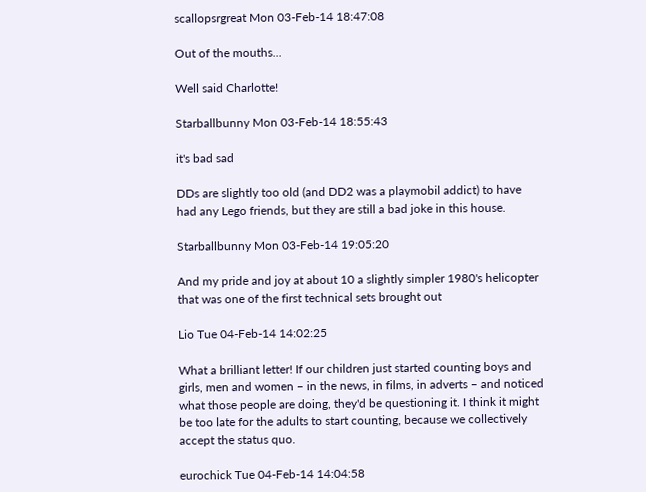scallopsrgreat Mon 03-Feb-14 18:47:08

Out of the mouths...

Well said Charlotte!

Starballbunny Mon 03-Feb-14 18:55:43

it's bad sad

DDs are slightly too old (and DD2 was a playmobil addict) to have had any Lego friends, but they are still a bad joke in this house.

Starballbunny Mon 03-Feb-14 19:05:20

And my pride and joy at about 10 a slightly simpler 1980's helicopter that was one of the first technical sets brought out

Lio Tue 04-Feb-14 14:02:25

What a brilliant letter! If our children just started counting boys and girls, men and women – in the news, in films, in adverts – and noticed what those people are doing, they'd be questioning it. I think it might be too late for the adults to start counting, because we collectively accept the status quo.

eurochick Tue 04-Feb-14 14:04:58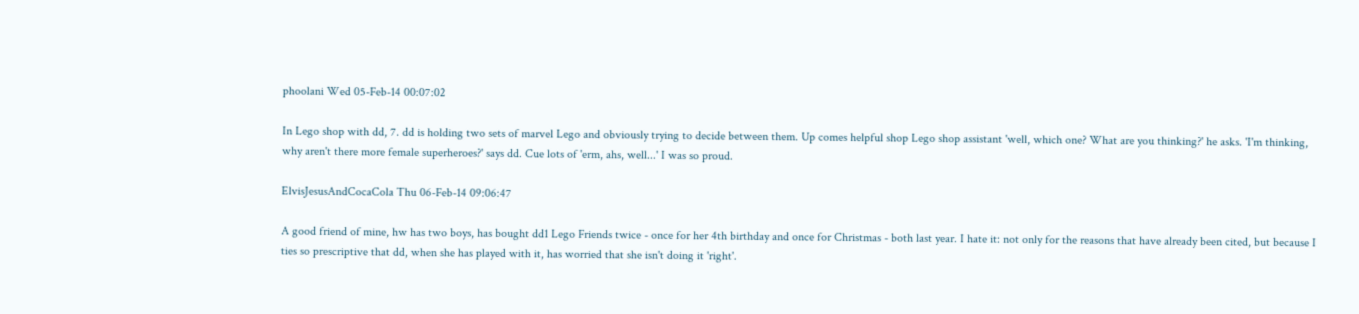phoolani Wed 05-Feb-14 00:07:02

In Lego shop with dd, 7. dd is holding two sets of marvel Lego and obviously trying to decide between them. Up comes helpful shop Lego shop assistant 'well, which one? What are you thinking?' he asks. 'I'm thinking, why aren't there more female superheroes?' says dd. Cue lots of 'erm, ahs, well...' I was so proud.

ElvisJesusAndCocaCola Thu 06-Feb-14 09:06:47

A good friend of mine, hw has two boys, has bought dd1 Lego Friends twice - once for her 4th birthday and once for Christmas - both last year. I hate it: not only for the reasons that have already been cited, but because I ties so prescriptive that dd, when she has played with it, has worried that she isn't doing it 'right'.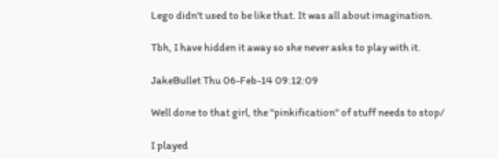Lego didn't used to be like that. It was all about imagination.

Tbh, I have hidden it away so she never asks to play with it.

JakeBullet Thu 06-Feb-14 09:12:09

Well done to that girl, the "pinkification" of stuff needs to stop/

I played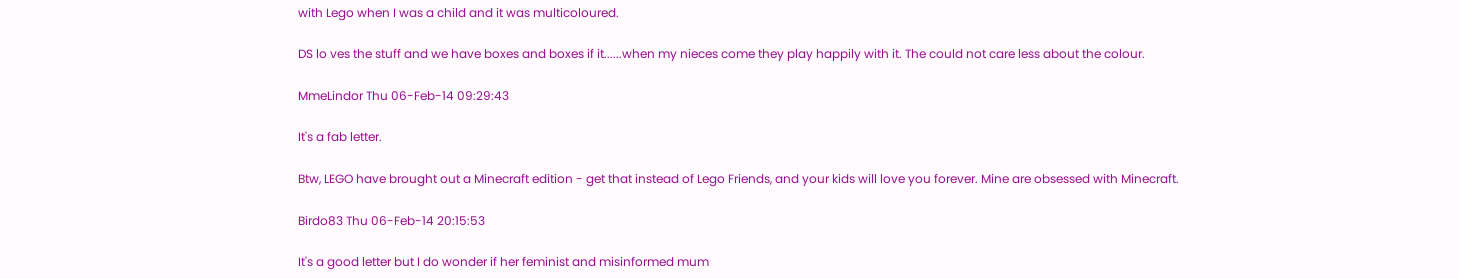with Lego when I was a child and it was multicoloured.

DS lo ves the stuff and we have boxes and boxes if it......when my nieces come they play happily with it. The could not care less about the colour.

MmeLindor Thu 06-Feb-14 09:29:43

It's a fab letter.

Btw, LEGO have brought out a Minecraft edition - get that instead of Lego Friends, and your kids will love you forever. Mine are obsessed with Minecraft.

Birdo83 Thu 06-Feb-14 20:15:53

It's a good letter but I do wonder if her feminist and misinformed mum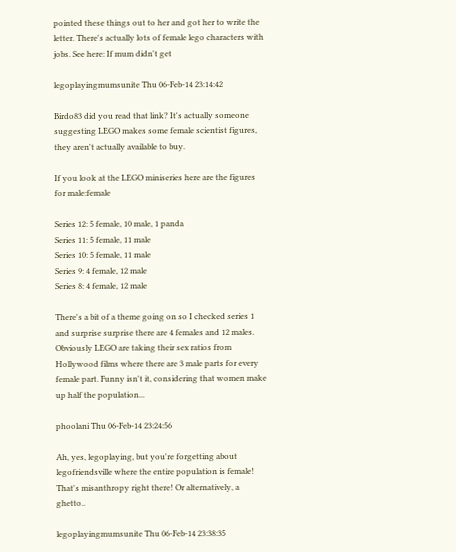pointed these things out to her and got her to write the letter. There's actually lots of female lego characters with jobs. See here: If mum didn't get

legoplayingmumsunite Thu 06-Feb-14 23:14:42

Birdo83 did you read that link? It's actually someone suggesting LEGO makes some female scientist figures, they aren't actually available to buy.

If you look at the LEGO miniseries here are the figures for male:female

Series 12: 5 female, 10 male, 1 panda
Series 11: 5 female, 11 male
Series 10: 5 female, 11 male
Series 9: 4 female, 12 male
Series 8: 4 female, 12 male

There's a bit of a theme going on so I checked series 1 and surprise surprise there are 4 females and 12 males. Obviously LEGO are taking their sex ratios from Hollywood films where there are 3 male parts for every female part. Funny isn't it, considering that women make up half the population...

phoolani Thu 06-Feb-14 23:24:56

Ah, yes, legoplaying, but you're forgetting about legofriendsville where the entire population is female! That's misanthropy right there! Or alternatively, a ghetto..

legoplayingmumsunite Thu 06-Feb-14 23:38:35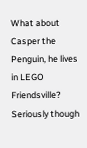What about Casper the Penguin, he lives in LEGO Friendsville? Seriously though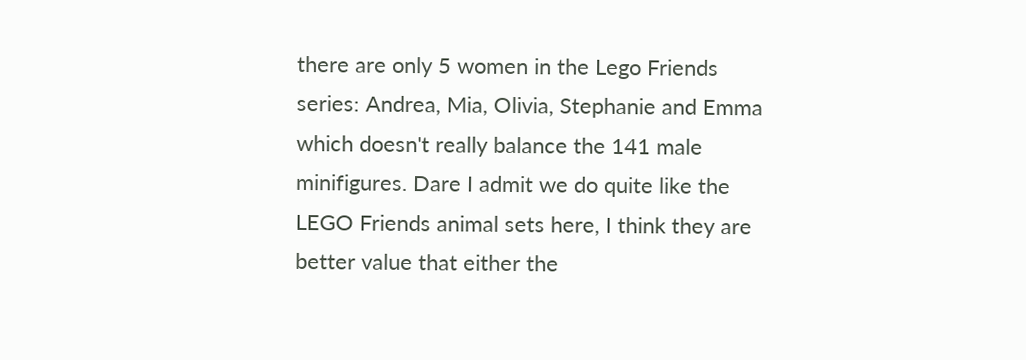there are only 5 women in the Lego Friends series: Andrea, Mia, Olivia, Stephanie and Emma which doesn't really balance the 141 male minifigures. Dare I admit we do quite like the LEGO Friends animal sets here, I think they are better value that either the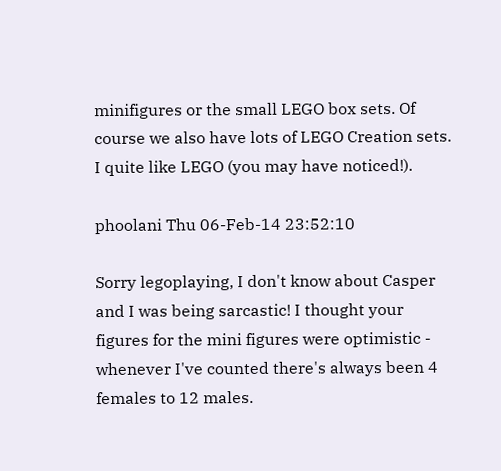minifigures or the small LEGO box sets. Of course we also have lots of LEGO Creation sets. I quite like LEGO (you may have noticed!).

phoolani Thu 06-Feb-14 23:52:10

Sorry legoplaying, I don't know about Casper and I was being sarcastic! I thought your figures for the mini figures were optimistic - whenever I've counted there's always been 4 females to 12 males.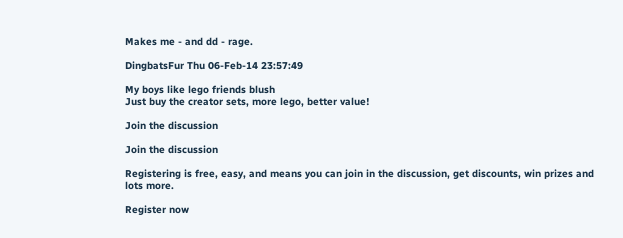Makes me - and dd - rage.

DingbatsFur Thu 06-Feb-14 23:57:49

My boys like lego friends blush
Just buy the creator sets, more lego, better value!

Join the discussion

Join the discussion

Registering is free, easy, and means you can join in the discussion, get discounts, win prizes and lots more.

Register now